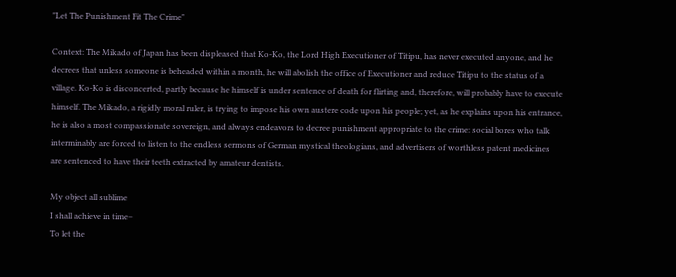"Let The Punishment Fit The Crime"

Context: The Mikado of Japan has been displeased that Ko-Ko, the Lord High Executioner of Titipu, has never executed anyone, and he decrees that unless someone is beheaded within a month, he will abolish the office of Executioner and reduce Titipu to the status of a village. Ko-Ko is disconcerted, partly because he himself is under sentence of death for flirting and, therefore, will probably have to execute himself. The Mikado, a rigidly moral ruler, is trying to impose his own austere code upon his people; yet, as he explains upon his entrance, he is also a most compassionate sovereign, and always endeavors to decree punishment appropriate to the crime: social bores who talk interminably are forced to listen to the endless sermons of German mystical theologians, and advertisers of worthless patent medicines are sentenced to have their teeth extracted by amateur dentists.

My object all sublime
I shall achieve in time–
To let the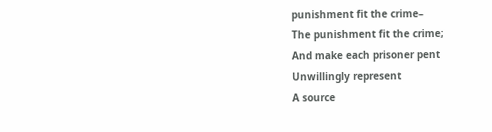punishment fit the crime–
The punishment fit the crime;
And make each prisoner pent
Unwillingly represent
A source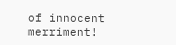of innocent merriment!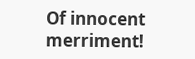Of innocent merriment!